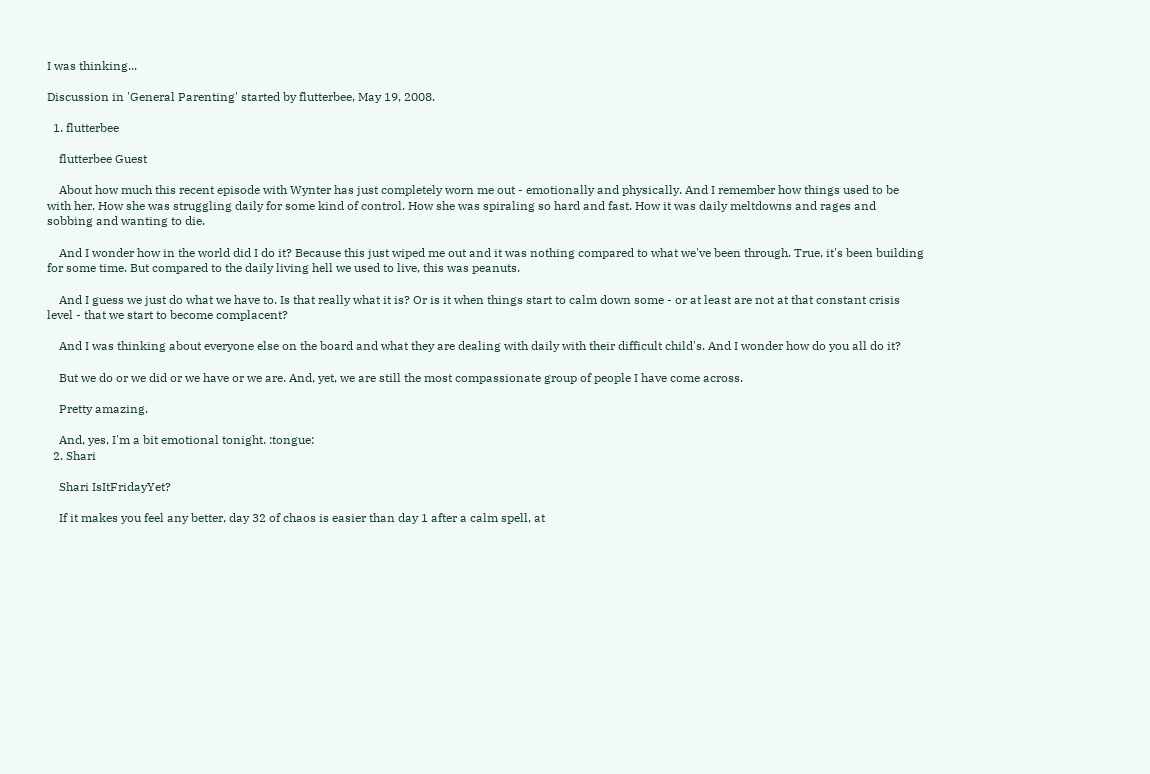I was thinking...

Discussion in 'General Parenting' started by flutterbee, May 19, 2008.

  1. flutterbee

    flutterbee Guest

    About how much this recent episode with Wynter has just completely worn me out - emotionally and physically. And I remember how things used to be with her. How she was struggling daily for some kind of control. How she was spiraling so hard and fast. How it was daily meltdowns and rages and sobbing and wanting to die.

    And I wonder how in the world did I do it? Because this just wiped me out and it was nothing compared to what we've been through. True, it's been building for some time. But compared to the daily living hell we used to live, this was peanuts.

    And I guess we just do what we have to. Is that really what it is? Or is it when things start to calm down some - or at least are not at that constant crisis level - that we start to become complacent?

    And I was thinking about everyone else on the board and what they are dealing with daily with their difficult child's. And I wonder how do you all do it?

    But we do or we did or we have or we are. And, yet, we are still the most compassionate group of people I have come across.

    Pretty amazing.

    And, yes, I'm a bit emotional tonight. :tongue:
  2. Shari

    Shari IsItFridayYet?

    If it makes you feel any better, day 32 of chaos is easier than day 1 after a calm spell, at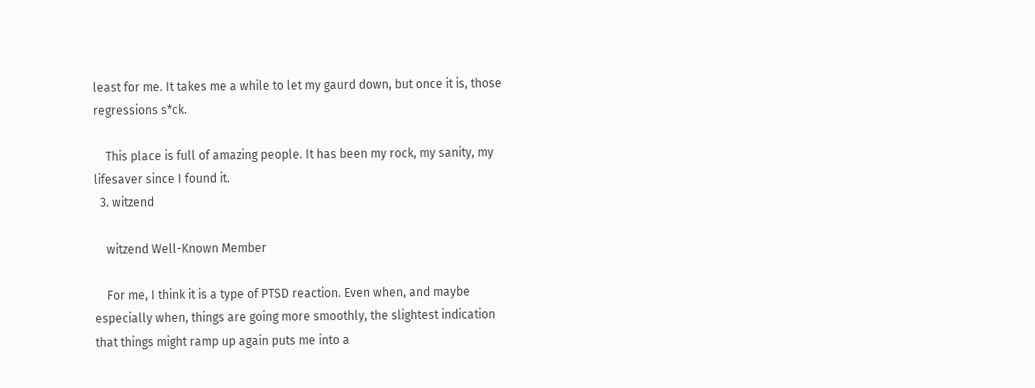least for me. It takes me a while to let my gaurd down, but once it is, those regressions s*ck.

    This place is full of amazing people. It has been my rock, my sanity, my lifesaver since I found it.
  3. witzend

    witzend Well-Known Member

    For me, I think it is a type of PTSD reaction. Even when, and maybe especially when, things are going more smoothly, the slightest indication that things might ramp up again puts me into a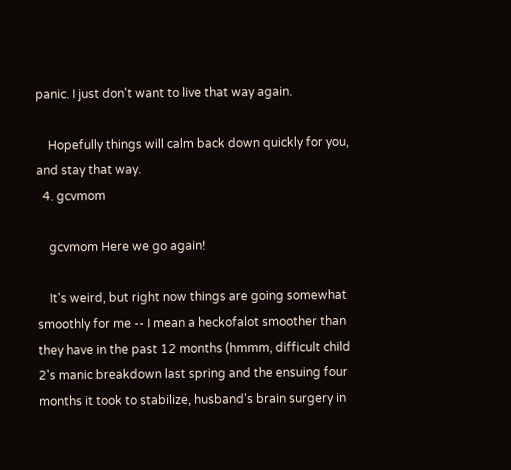panic. I just don't want to live that way again.

    Hopefully things will calm back down quickly for you, and stay that way.
  4. gcvmom

    gcvmom Here we go again!

    It's weird, but right now things are going somewhat smoothly for me -- I mean a heckofalot smoother than they have in the past 12 months (hmmm, difficult child 2's manic breakdown last spring and the ensuing four months it took to stabilize, husband's brain surgery in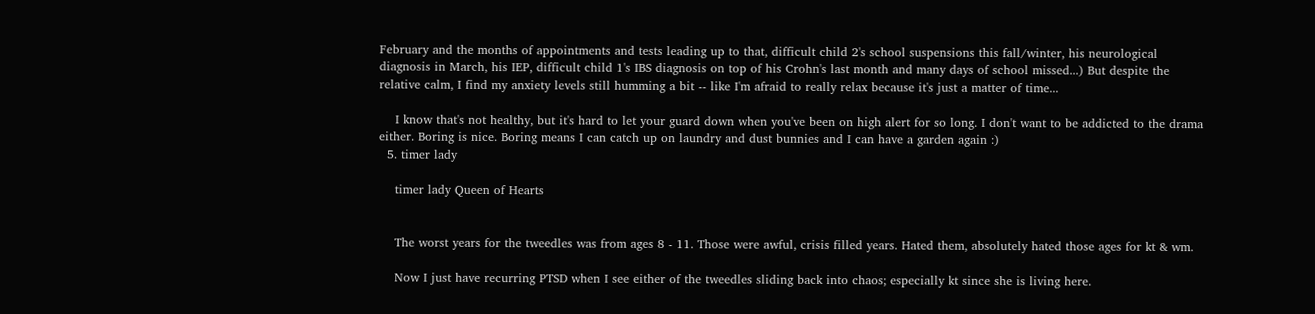February and the months of appointments and tests leading up to that, difficult child 2's school suspensions this fall/winter, his neurological diagnosis in March, his IEP, difficult child 1's IBS diagnosis on top of his Crohn's last month and many days of school missed...) But despite the relative calm, I find my anxiety levels still humming a bit -- like I'm afraid to really relax because it's just a matter of time...

    I know that's not healthy, but it's hard to let your guard down when you've been on high alert for so long. I don't want to be addicted to the drama either. Boring is nice. Boring means I can catch up on laundry and dust bunnies and I can have a garden again :)
  5. timer lady

    timer lady Queen of Hearts


    The worst years for the tweedles was from ages 8 - 11. Those were awful, crisis filled years. Hated them, absolutely hated those ages for kt & wm.

    Now I just have recurring PTSD when I see either of the tweedles sliding back into chaos; especially kt since she is living here.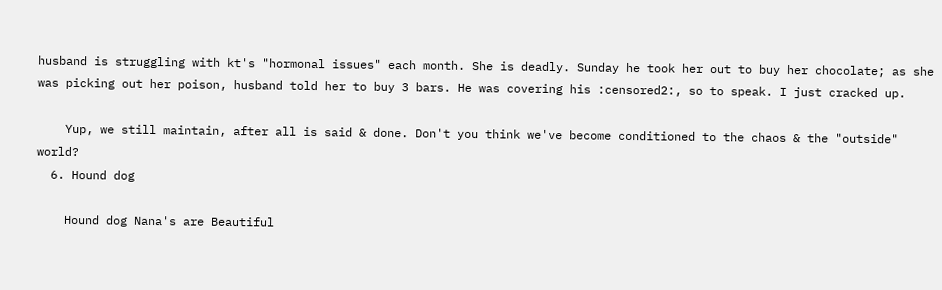husband is struggling with kt's "hormonal issues" each month. She is deadly. Sunday he took her out to buy her chocolate; as she was picking out her poison, husband told her to buy 3 bars. He was covering his :censored2:, so to speak. I just cracked up.

    Yup, we still maintain, after all is said & done. Don't you think we've become conditioned to the chaos & the "outside" world?
  6. Hound dog

    Hound dog Nana's are Beautiful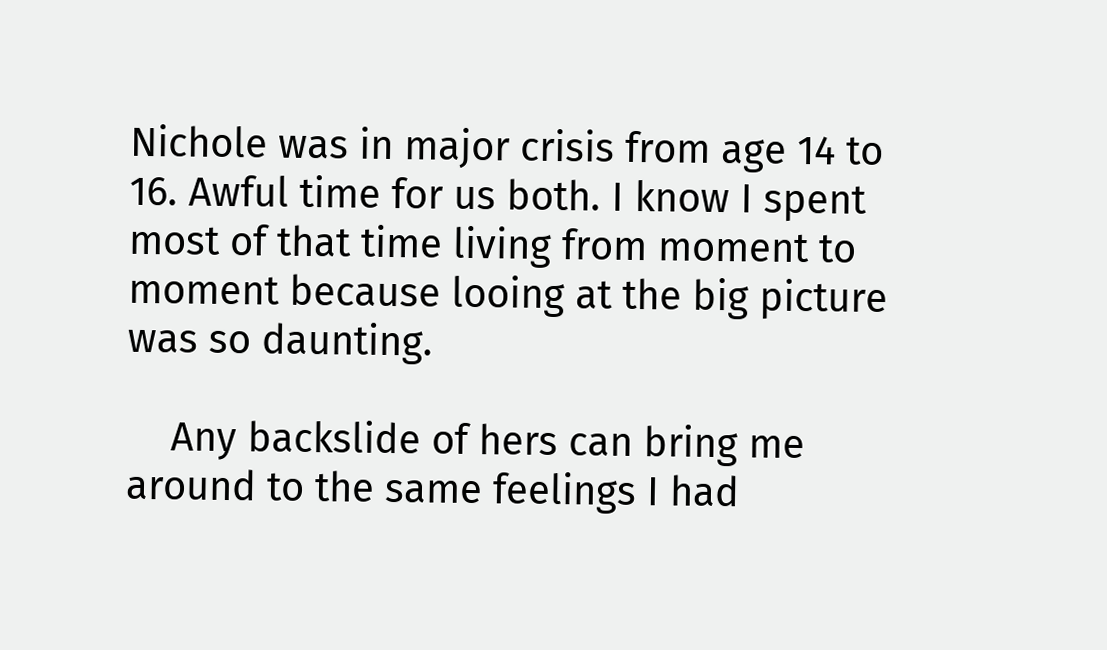Nichole was in major crisis from age 14 to 16. Awful time for us both. I know I spent most of that time living from moment to moment because looing at the big picture was so daunting.

    Any backslide of hers can bring me around to the same feelings I had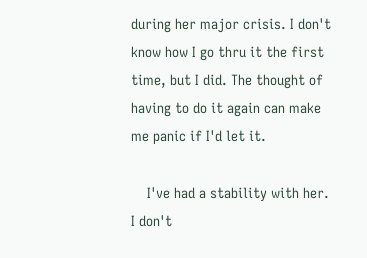during her major crisis. I don't know how I go thru it the first time, but I did. The thought of having to do it again can make me panic if I'd let it.

    I've had a stability with her. I don't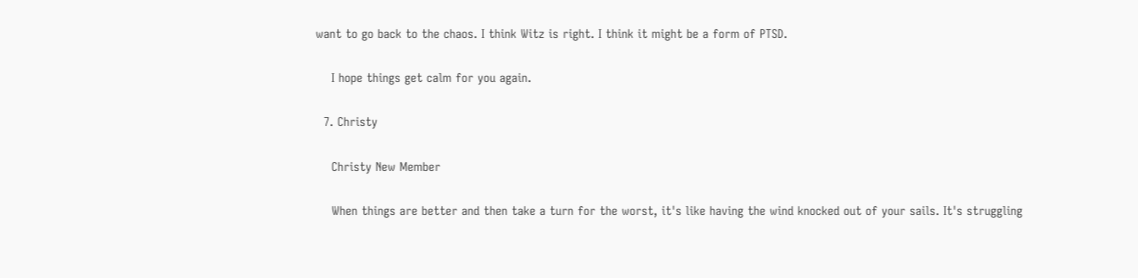want to go back to the chaos. I think Witz is right. I think it might be a form of PTSD.

    I hope things get calm for you again.

  7. Christy

    Christy New Member

    When things are better and then take a turn for the worst, it's like having the wind knocked out of your sails. It's struggling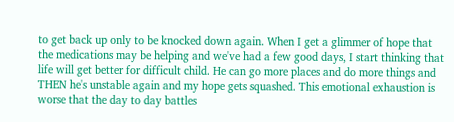to get back up only to be knocked down again. When I get a glimmer of hope that the medications may be helping and we've had a few good days, I start thinking that life will get better for difficult child. He can go more places and do more things and THEN he's unstable again and my hope gets squashed. This emotional exhaustion is worse that the day to day battles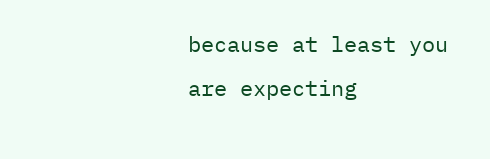because at least you are expecting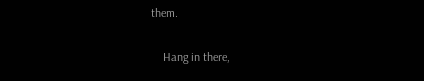them.

    Hang in there,